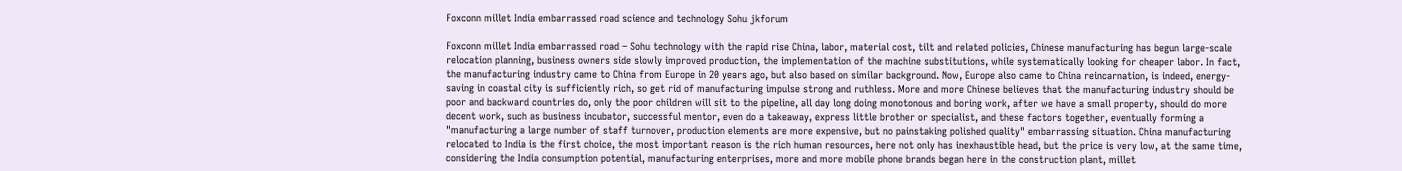Foxconn millet India embarrassed road science and technology Sohu jkforum

Foxconn millet India embarrassed road – Sohu technology with the rapid rise China, labor, material cost, tilt and related policies, Chinese manufacturing has begun large-scale relocation planning, business owners side slowly improved production, the implementation of the machine substitutions, while systematically looking for cheaper labor. In fact, the manufacturing industry came to China from Europe in 20 years ago, but also based on similar background. Now, Europe also came to China reincarnation, is indeed, energy-saving in coastal city is sufficiently rich, so get rid of manufacturing impulse strong and ruthless. More and more Chinese believes that the manufacturing industry should be poor and backward countries do, only the poor children will sit to the pipeline, all day long doing monotonous and boring work, after we have a small property, should do more decent work, such as business incubator, successful mentor, even do a takeaway, express little brother or specialist, and these factors together, eventually forming a "manufacturing a large number of staff turnover, production elements are more expensive, but no painstaking polished quality" embarrassing situation. China manufacturing relocated to India is the first choice, the most important reason is the rich human resources, here not only has inexhaustible head, but the price is very low, at the same time, considering the India consumption potential, manufacturing enterprises, more and more mobile phone brands began here in the construction plant, millet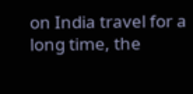on India travel for a long time, the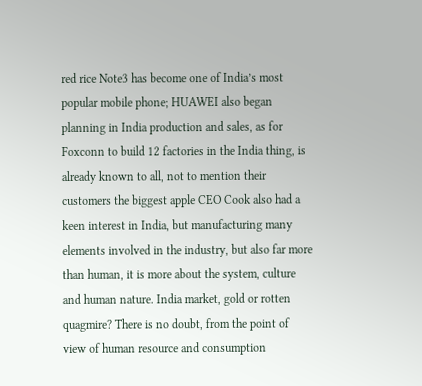red rice Note3 has become one of India’s most popular mobile phone; HUAWEI also began planning in India production and sales, as for Foxconn to build 12 factories in the India thing, is already known to all, not to mention their customers the biggest apple CEO Cook also had a keen interest in India, but manufacturing many elements involved in the industry, but also far more than human, it is more about the system, culture and human nature. India market, gold or rotten quagmire? There is no doubt, from the point of view of human resource and consumption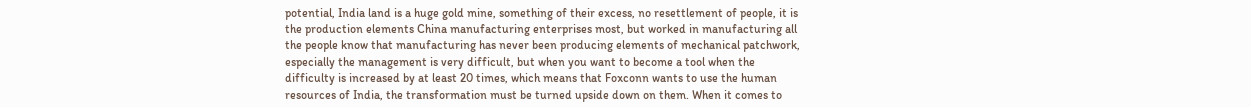potential, India land is a huge gold mine, something of their excess, no resettlement of people, it is the production elements China manufacturing enterprises most, but worked in manufacturing all the people know that manufacturing has never been producing elements of mechanical patchwork, especially the management is very difficult, but when you want to become a tool when the difficulty is increased by at least 20 times, which means that Foxconn wants to use the human resources of India, the transformation must be turned upside down on them. When it comes to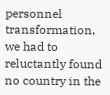personnel transformation, we had to reluctantly found no country in the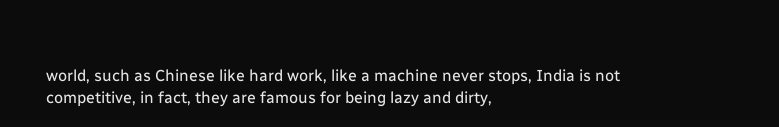world, such as Chinese like hard work, like a machine never stops, India is not competitive, in fact, they are famous for being lazy and dirty,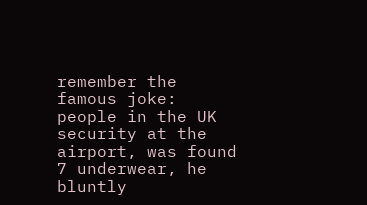remember the famous joke: people in the UK security at the airport, was found 7 underwear, he bluntly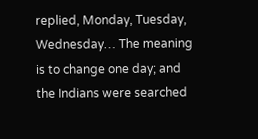replied, Monday, Tuesday, Wednesday… The meaning is to change one day; and the Indians were searched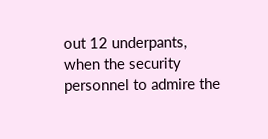out 12 underpants, when the security personnel to admire the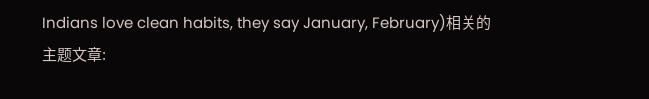Indians love clean habits, they say January, February)相关的主题文章: